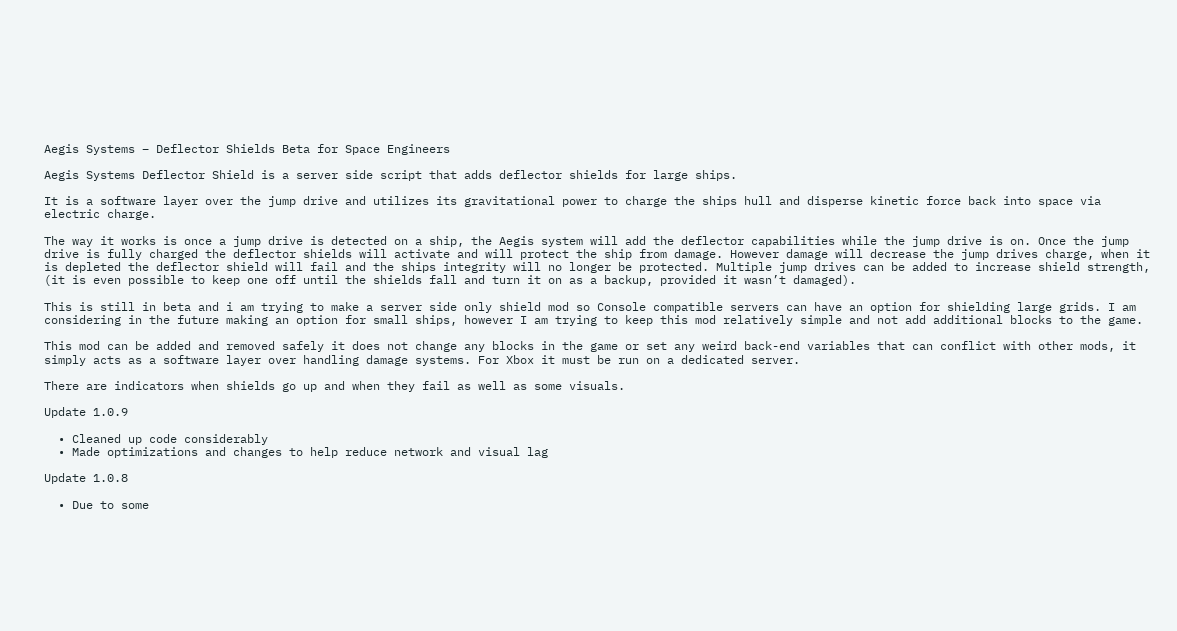Aegis Systems – Deflector Shields Beta for Space Engineers

Aegis Systems Deflector Shield is a server side script that adds deflector shields for large ships.

It is a software layer over the jump drive and utilizes its gravitational power to charge the ships hull and disperse kinetic force back into space via electric charge.

The way it works is once a jump drive is detected on a ship, the Aegis system will add the deflector capabilities while the jump drive is on. Once the jump drive is fully charged the deflector shields will activate and will protect the ship from damage. However damage will decrease the jump drives charge, when it is depleted the deflector shield will fail and the ships integrity will no longer be protected. Multiple jump drives can be added to increase shield strength, (it is even possible to keep one off until the shields fall and turn it on as a backup, provided it wasn’t damaged).

This is still in beta and i am trying to make a server side only shield mod so Console compatible servers can have an option for shielding large grids. I am considering in the future making an option for small ships, however I am trying to keep this mod relatively simple and not add additional blocks to the game.

This mod can be added and removed safely it does not change any blocks in the game or set any weird back-end variables that can conflict with other mods, it simply acts as a software layer over handling damage systems. For Xbox it must be run on a dedicated server.

There are indicators when shields go up and when they fail as well as some visuals.

Update 1.0.9

  • Cleaned up code considerably
  • Made optimizations and changes to help reduce network and visual lag

Update 1.0.8

  • Due to some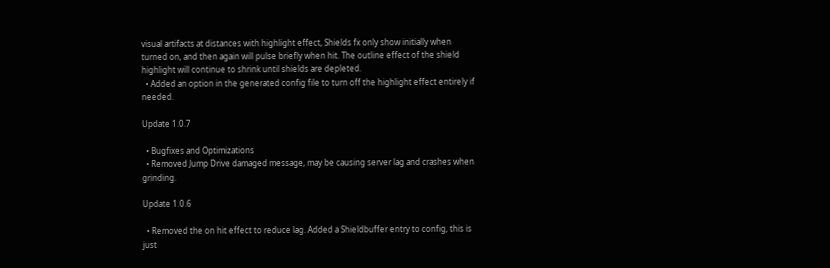visual artifacts at distances with highlight effect, Shields fx only show initially when turned on, and then again will pulse briefly when hit. The outline effect of the shield highlight will continue to shrink until shields are depleted.
  • Added an option in the generated config file to turn off the highlight effect entirely if needed.

Update 1.0.7

  • Bugfixes and Optimizations
  • Removed Jump Drive damaged message, may be causing server lag and crashes when grinding.

Update 1.0.6

  • Removed the on hit effect to reduce lag. Added a Shieldbuffer entry to config, this is just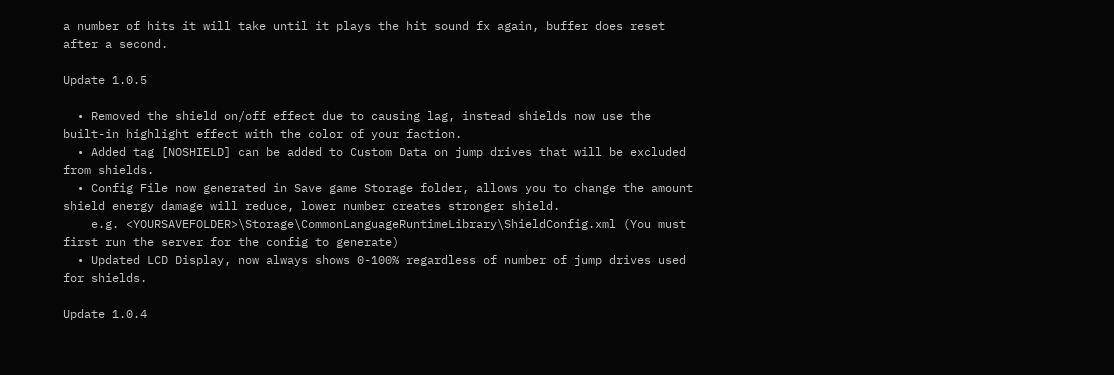a number of hits it will take until it plays the hit sound fx again, buffer does reset after a second.

Update 1.0.5

  • Removed the shield on/off effect due to causing lag, instead shields now use the built-in highlight effect with the color of your faction.
  • Added tag [NOSHIELD] can be added to Custom Data on jump drives that will be excluded from shields.
  • Config File now generated in Save game Storage folder, allows you to change the amount shield energy damage will reduce, lower number creates stronger shield.
    e.g. <YOURSAVEFOLDER>\Storage\CommonLanguageRuntimeLibrary\ShieldConfig.xml (You must first run the server for the config to generate)
  • Updated LCD Display, now always shows 0-100% regardless of number of jump drives used for shields.

Update 1.0.4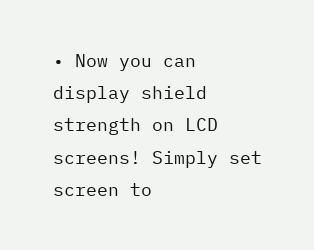• Now you can display shield strength on LCD screens! Simply set screen to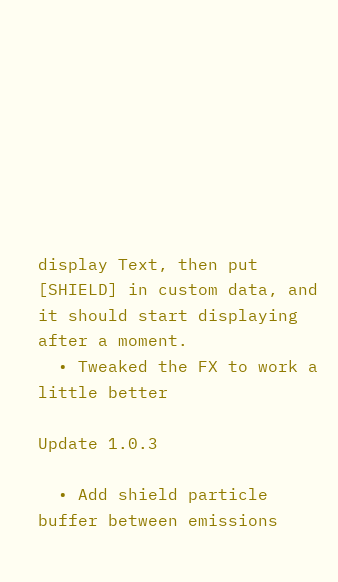display Text, then put [SHIELD] in custom data, and it should start displaying after a moment.
  • Tweaked the FX to work a little better

Update 1.0.3

  • Add shield particle buffer between emissions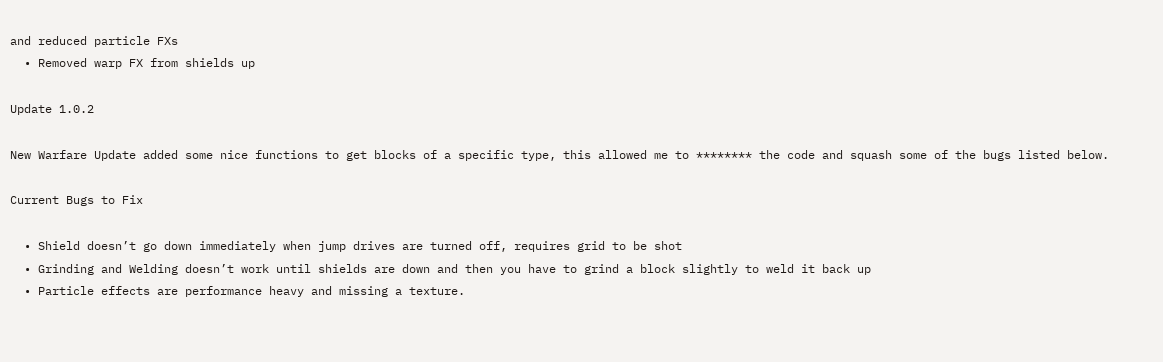and reduced particle FXs
  • Removed warp FX from shields up

Update 1.0.2

New Warfare Update added some nice functions to get blocks of a specific type, this allowed me to ******** the code and squash some of the bugs listed below.

Current Bugs to Fix

  • Shield doesn’t go down immediately when jump drives are turned off, requires grid to be shot
  • Grinding and Welding doesn’t work until shields are down and then you have to grind a block slightly to weld it back up
  • Particle effects are performance heavy and missing a texture.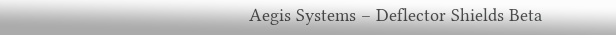Aegis Systems – Deflector Shields Beta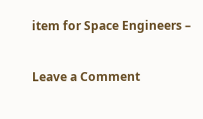item for Space Engineers –

Leave a Comment